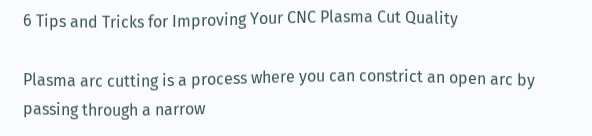6 Tips and Tricks for Improving Your CNC Plasma Cut Quality

Plasma arc cutting is a process where you can constrict an open arc by passing through a narrow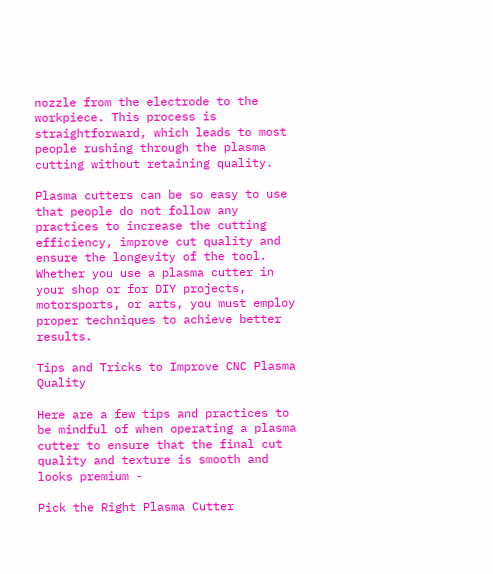nozzle from the electrode to the workpiece. This process is straightforward, which leads to most people rushing through the plasma cutting without retaining quality.

Plasma cutters can be so easy to use that people do not follow any practices to increase the cutting efficiency, improve cut quality and ensure the longevity of the tool. Whether you use a plasma cutter in your shop or for DIY projects, motorsports, or arts, you must employ proper techniques to achieve better results.

Tips and Tricks to Improve CNC Plasma Quality

Here are a few tips and practices to be mindful of when operating a plasma cutter to ensure that the final cut quality and texture is smooth and looks premium -

Pick the Right Plasma Cutter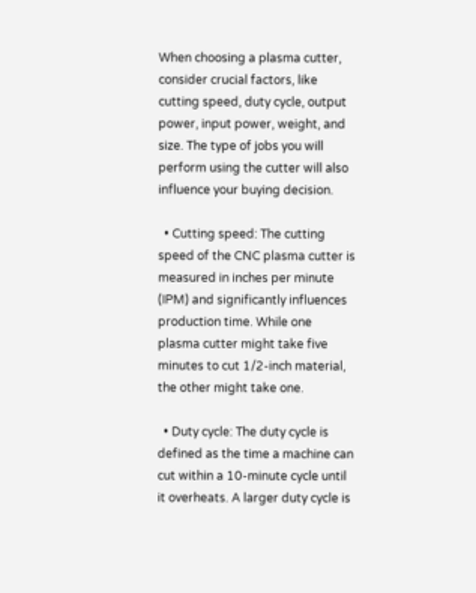When choosing a plasma cutter, consider crucial factors, like cutting speed, duty cycle, output power, input power, weight, and size. The type of jobs you will perform using the cutter will also influence your buying decision.

  • Cutting speed: The cutting speed of the CNC plasma cutter is measured in inches per minute (IPM) and significantly influences production time. While one plasma cutter might take five minutes to cut 1/2-inch material, the other might take one.

  • Duty cycle: The duty cycle is defined as the time a machine can cut within a 10-minute cycle until it overheats. A larger duty cycle is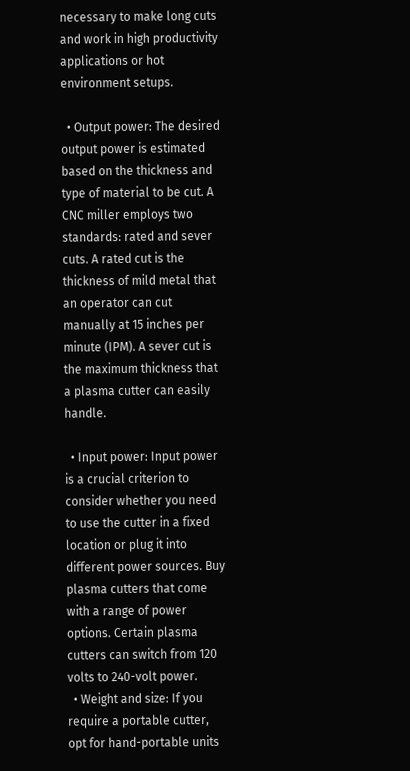necessary to make long cuts and work in high productivity applications or hot environment setups.

  • Output power: The desired output power is estimated based on the thickness and type of material to be cut. A CNC miller employs two standards: rated and sever cuts. A rated cut is the thickness of mild metal that an operator can cut manually at 15 inches per minute (IPM). A sever cut is the maximum thickness that a plasma cutter can easily handle.

  • Input power: Input power is a crucial criterion to consider whether you need to use the cutter in a fixed location or plug it into different power sources. Buy plasma cutters that come with a range of power options. Certain plasma cutters can switch from 120 volts to 240-volt power.
  • Weight and size: If you require a portable cutter, opt for hand-portable units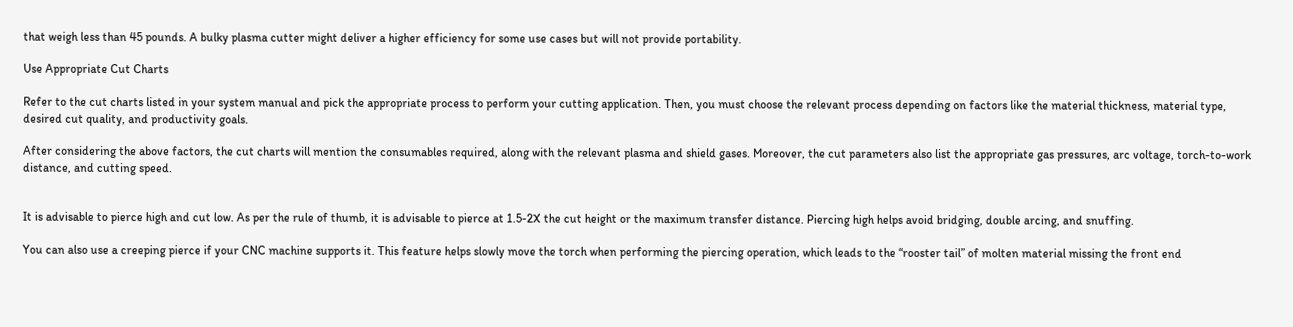that weigh less than 45 pounds. A bulky plasma cutter might deliver a higher efficiency for some use cases but will not provide portability.

Use Appropriate Cut Charts

Refer to the cut charts listed in your system manual and pick the appropriate process to perform your cutting application. Then, you must choose the relevant process depending on factors like the material thickness, material type, desired cut quality, and productivity goals.

After considering the above factors, the cut charts will mention the consumables required, along with the relevant plasma and shield gases. Moreover, the cut parameters also list the appropriate gas pressures, arc voltage, torch-to-work distance, and cutting speed.


It is advisable to pierce high and cut low. As per the rule of thumb, it is advisable to pierce at 1.5-2X the cut height or the maximum transfer distance. Piercing high helps avoid bridging, double arcing, and snuffing.

You can also use a creeping pierce if your CNC machine supports it. This feature helps slowly move the torch when performing the piercing operation, which leads to the “rooster tail” of molten material missing the front end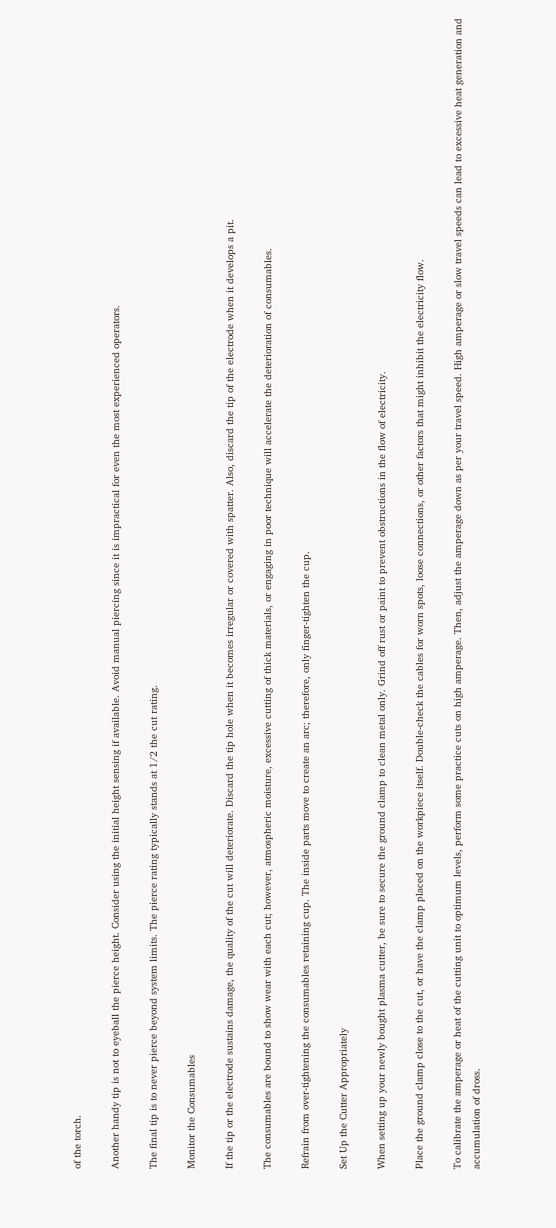of the torch.

Another handy tip is not to eyeball the pierce height. Consider using the initial height sensing if available. Avoid manual piercing since it is impractical for even the most experienced operators.

The final tip is to never pierce beyond system limits. The pierce rating typically stands at 1/2 the cut rating.

Monitor the Consumables

If the tip or the electrode sustains damage, the quality of the cut will deteriorate. Discard the tip hole when it becomes irregular or covered with spatter. Also, discard the tip of the electrode when it develops a pit.

The consumables are bound to show wear with each cut; however, atmospheric moisture, excessive cutting of thick materials, or engaging in poor technique will accelerate the deterioration of consumables.

Refrain from over-tightening the consumables retaining cup. The inside parts move to create an arc; therefore, only finger-tighten the cup.

Set Up the Cutter Appropriately

When setting up your newly bought plasma cutter, be sure to secure the ground clamp to clean metal only. Grind off rust or paint to prevent obstructions in the flow of electricity.

Place the ground clamp close to the cut, or have the clamp placed on the workpiece itself. Double-check the cables for worn spots, loose connections, or other factors that might inhibit the electricity flow.

To calibrate the amperage or heat of the cutting unit to optimum levels, perform some practice cuts on high amperage. Then, adjust the amperage down as per your travel speed. High amperage or slow travel speeds can lead to excessive heat generation and accumulation of dross.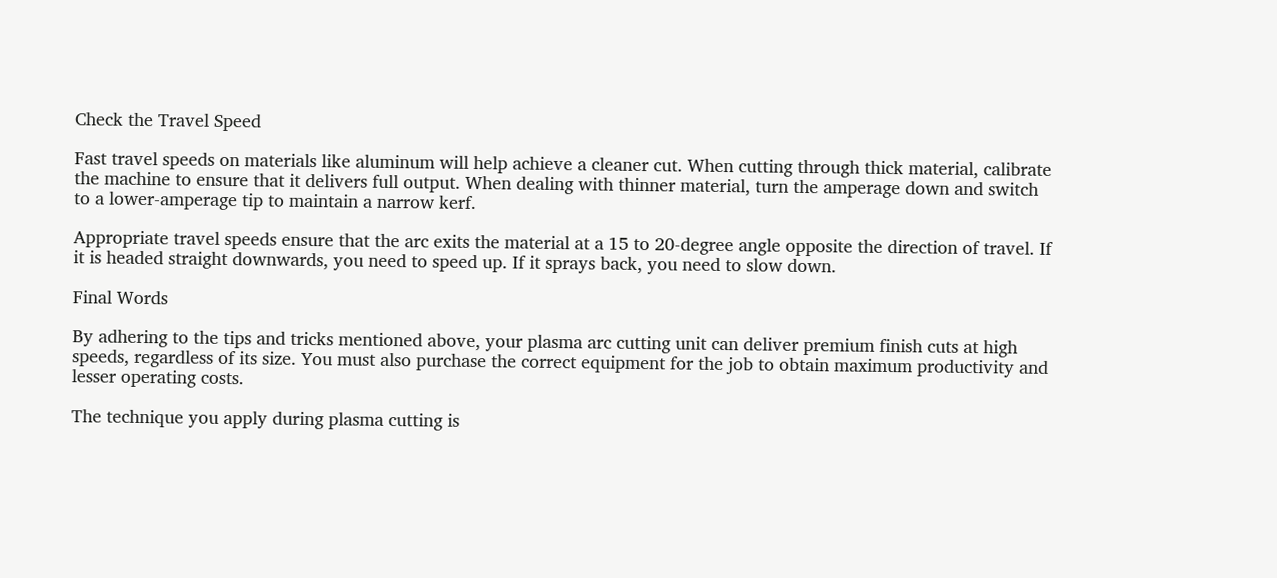Check the Travel Speed

Fast travel speeds on materials like aluminum will help achieve a cleaner cut. When cutting through thick material, calibrate the machine to ensure that it delivers full output. When dealing with thinner material, turn the amperage down and switch to a lower-amperage tip to maintain a narrow kerf.

Appropriate travel speeds ensure that the arc exits the material at a 15 to 20-degree angle opposite the direction of travel. If it is headed straight downwards, you need to speed up. If it sprays back, you need to slow down.

Final Words

By adhering to the tips and tricks mentioned above, your plasma arc cutting unit can deliver premium finish cuts at high speeds, regardless of its size. You must also purchase the correct equipment for the job to obtain maximum productivity and lesser operating costs.

The technique you apply during plasma cutting is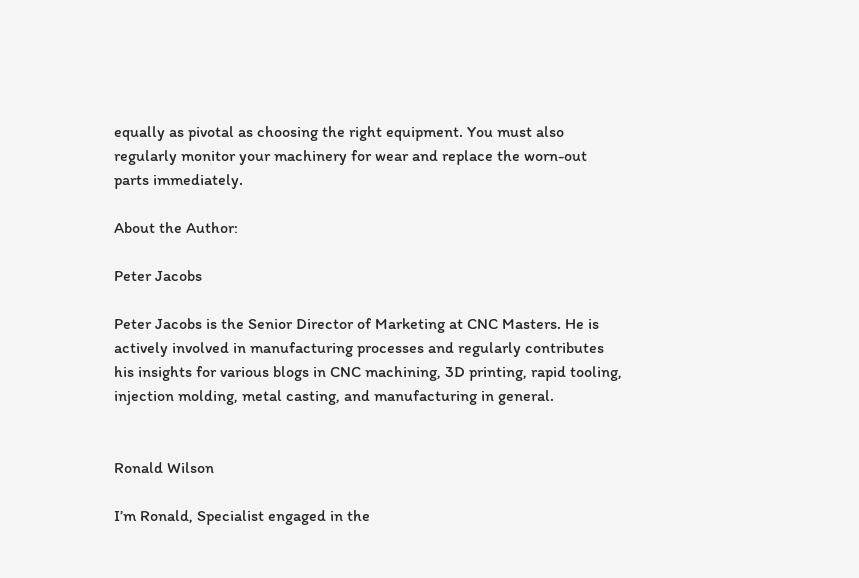equally as pivotal as choosing the right equipment. You must also regularly monitor your machinery for wear and replace the worn-out parts immediately.

About the Author:

Peter Jacobs

Peter Jacobs is the Senior Director of Marketing at CNC Masters. He is actively involved in manufacturing processes and regularly contributes his insights for various blogs in CNC machining, 3D printing, rapid tooling, injection molding, metal casting, and manufacturing in general.


Ronald Wilson

I’m Ronald, Specialist engaged in the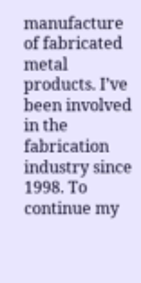manufacture of fabricated metal products. I’ve been involved in the fabrication industry since 1998. To continue my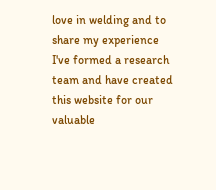love in welding and to share my experience I've formed a research team and have created this website for our valuable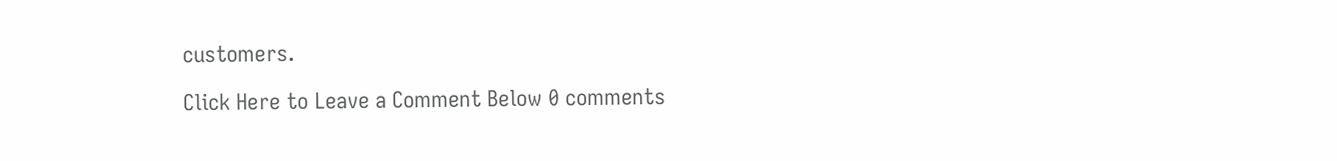customers.

Click Here to Leave a Comment Below 0 comments